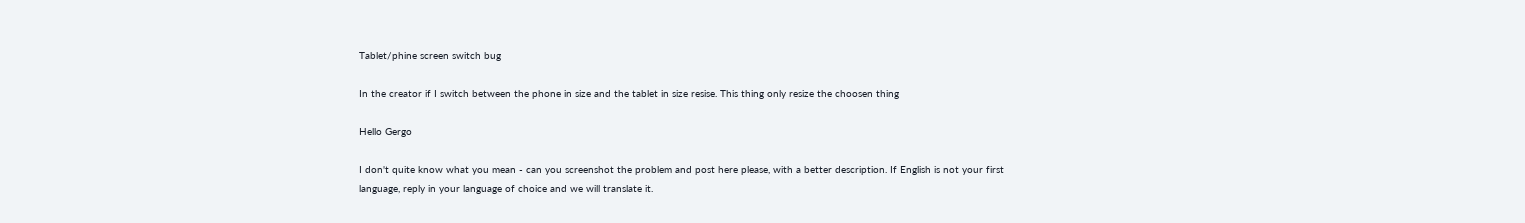Tablet/phine screen switch bug

In the creator if I switch between the phone in size and the tablet in size resise. This thing only resize the choosen thing

Hello Gergo

I don't quite know what you mean - can you screenshot the problem and post here please, with a better description. If English is not your first language, reply in your language of choice and we will translate it.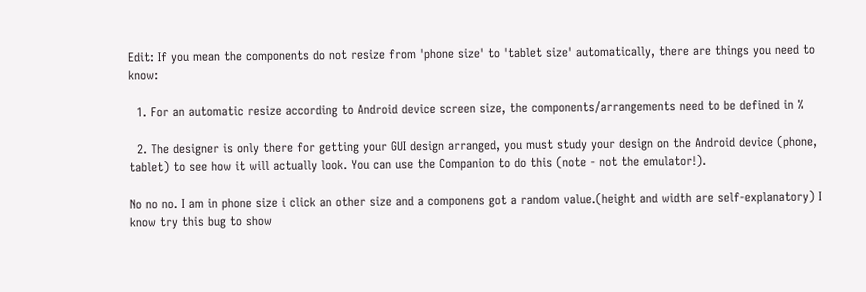Edit: If you mean the components do not resize from 'phone size' to 'tablet size' automatically, there are things you need to know:

  1. For an automatic resize according to Android device screen size, the components/arrangements need to be defined in %

  2. The designer is only there for getting your GUI design arranged, you must study your design on the Android device (phone, tablet) to see how it will actually look. You can use the Companion to do this (note - not the emulator!).

No no no. I am in phone size i click an other size and a componens got a random value.(height and width are self-explanatory) I know try this bug to show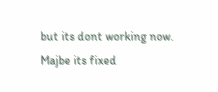but its dont working now. Majbe its fixed